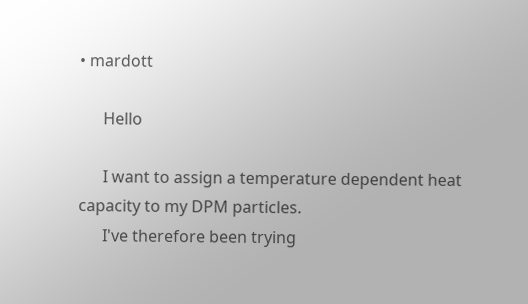• mardott

      Hello

      I want to assign a temperature dependent heat capacity to my DPM particles.
      I've therefore been trying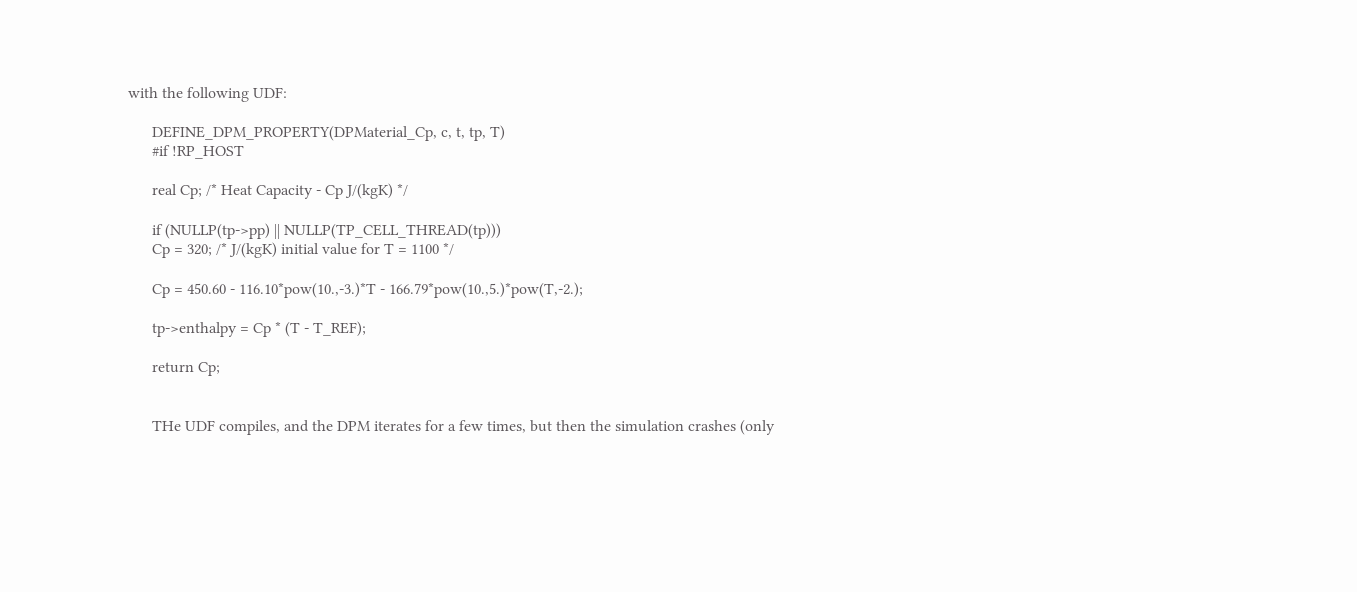with the following UDF:

      DEFINE_DPM_PROPERTY(DPMaterial_Cp, c, t, tp, T)
      #if !RP_HOST

      real Cp; /* Heat Capacity - Cp J/(kgK) */

      if (NULLP(tp->pp) || NULLP(TP_CELL_THREAD(tp)))
      Cp = 320; /* J/(kgK) initial value for T = 1100 */

      Cp = 450.60 - 116.10*pow(10.,-3.)*T - 166.79*pow(10.,5.)*pow(T,-2.);

      tp->enthalpy = Cp * (T - T_REF);

      return Cp;


      THe UDF compiles, and the DPM iterates for a few times, but then the simulation crashes (only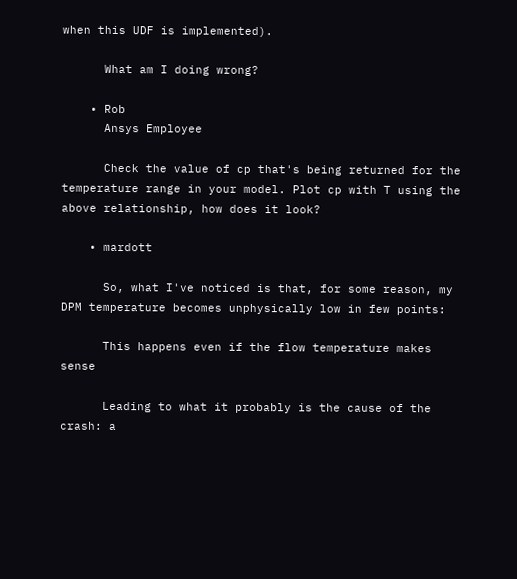when this UDF is implemented).

      What am I doing wrong?

    • Rob
      Ansys Employee

      Check the value of cp that's being returned for the temperature range in your model. Plot cp with T using the above relationship, how does it look?

    • mardott

      So, what I've noticed is that, for some reason, my DPM temperature becomes unphysically low in few points:

      This happens even if the flow temperature makes sense

      Leading to what it probably is the cause of the crash: a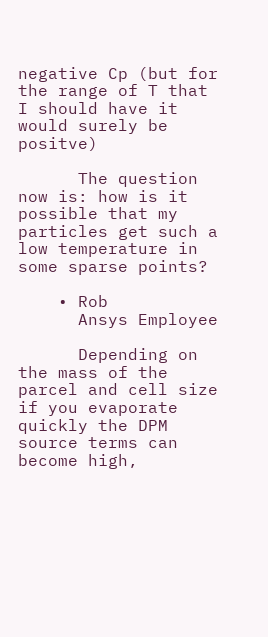negative Cp (but for the range of T that I should have it would surely be positve)

      The question now is: how is it possible that my particles get such a low temperature in some sparse points?

    • Rob
      Ansys Employee

      Depending on the mass of the parcel and cell size if you evaporate quickly the DPM source terms can become high,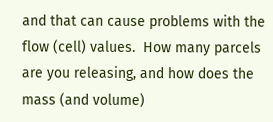and that can cause problems with the flow (cell) values.  How many parcels are you releasing, and how does the mass (and volume)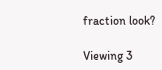fraction look?

Viewing 3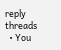reply threads
  • You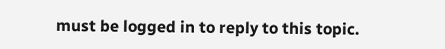must be logged in to reply to this topic.